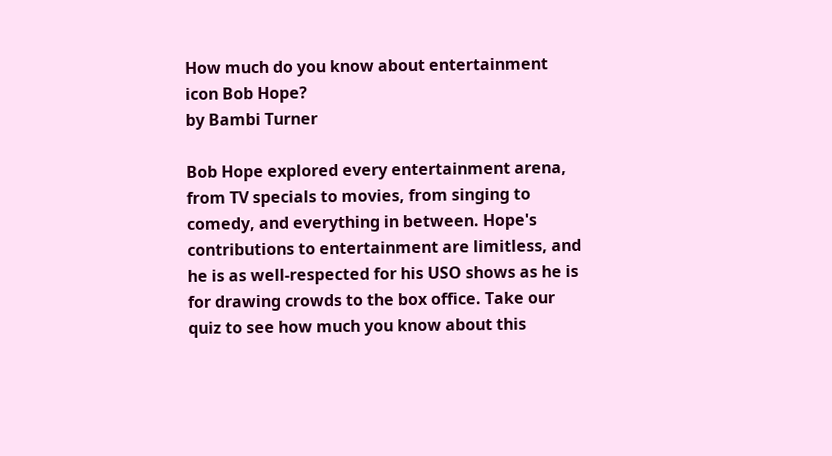How much do you know about entertainment icon Bob Hope?
by Bambi Turner

Bob Hope explored every entertainment arena, from TV specials to movies, from singing to comedy, and everything in between. Hope's contributions to entertainment are limitless, and he is as well-respected for his USO shows as he is for drawing crowds to the box office. Take our quiz to see how much you know about this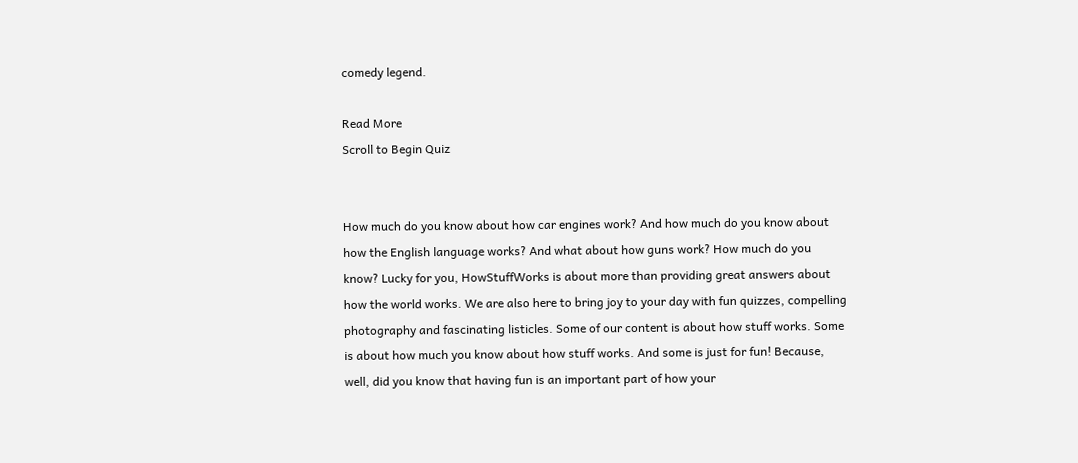comedy legend.

Read More
Scroll to Begin Quiz


How much do you know about how car engines work? And how much do you know about how the English language works? And what about how guns work? How much do you know? Lucky for you, HowStuffWorks is about more than providing great answers about how the world works. We are also here to bring joy to your day with fun quizzes, compelling photography and fascinating listicles. Some of our content is about how stuff works. Some is about how much you know about how stuff works. And some is just for fun! Because, well, did you know that having fun is an important part of how your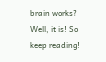brain works? Well, it is! So keep reading!